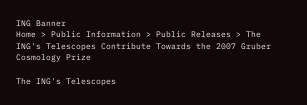ING Banner
Home > Public Information > Public Releases > The ING's Telescopes Contribute Towards the 2007 Gruber Cosmology Prize

The ING's Telescopes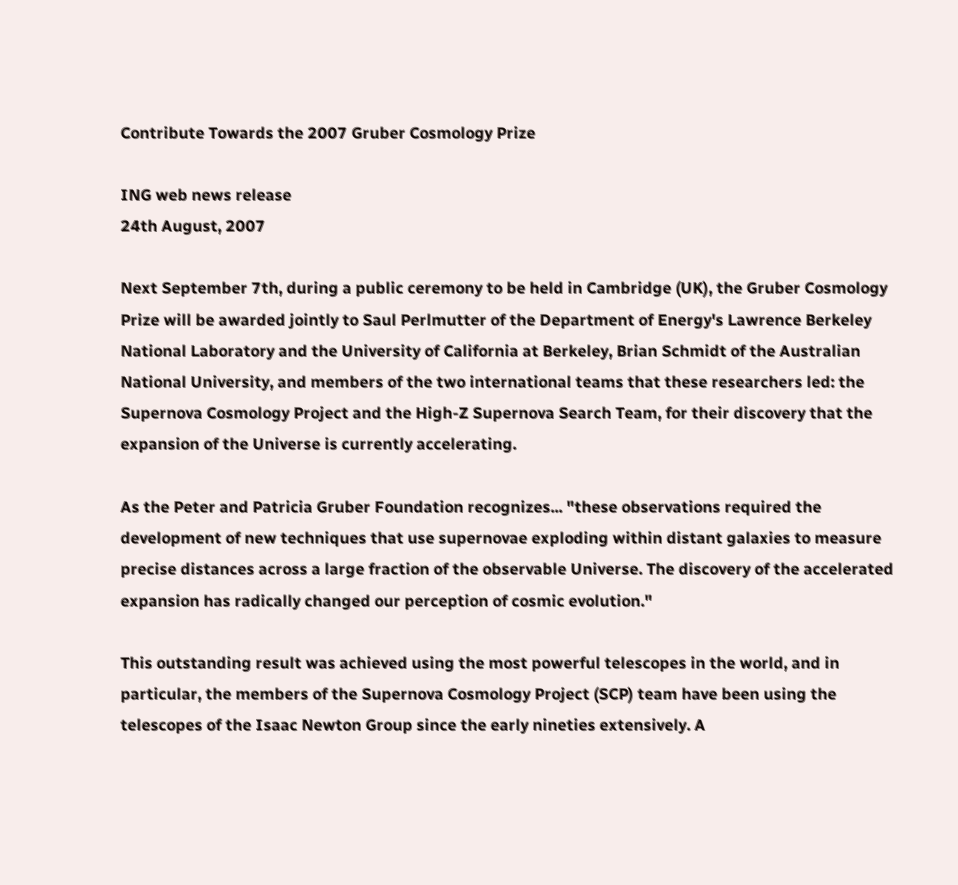Contribute Towards the 2007 Gruber Cosmology Prize

ING web news release
24th August, 2007

Next September 7th, during a public ceremony to be held in Cambridge (UK), the Gruber Cosmology Prize will be awarded jointly to Saul Perlmutter of the Department of Energy's Lawrence Berkeley National Laboratory and the University of California at Berkeley, Brian Schmidt of the Australian National University, and members of the two international teams that these researchers led: the Supernova Cosmology Project and the High-Z Supernova Search Team, for their discovery that the expansion of the Universe is currently accelerating.

As the Peter and Patricia Gruber Foundation recognizes... "these observations required the development of new techniques that use supernovae exploding within distant galaxies to measure precise distances across a large fraction of the observable Universe. The discovery of the accelerated expansion has radically changed our perception of cosmic evolution."

This outstanding result was achieved using the most powerful telescopes in the world, and in particular, the members of the Supernova Cosmology Project (SCP) team have been using the telescopes of the Isaac Newton Group since the early nineties extensively. A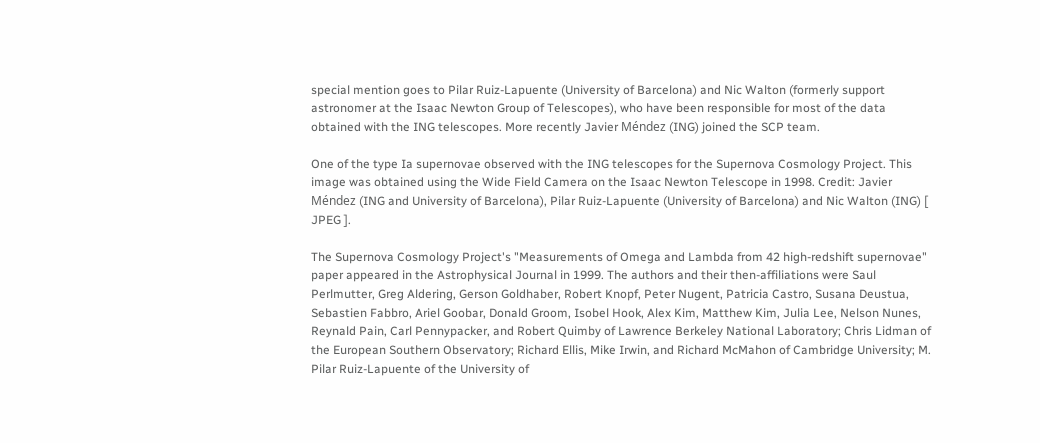special mention goes to Pilar Ruiz-Lapuente (University of Barcelona) and Nic Walton (formerly support astronomer at the Isaac Newton Group of Telescopes), who have been responsible for most of the data obtained with the ING telescopes. More recently Javier Méndez (ING) joined the SCP team.

One of the type Ia supernovae observed with the ING telescopes for the Supernova Cosmology Project. This image was obtained using the Wide Field Camera on the Isaac Newton Telescope in 1998. Credit: Javier Méndez (ING and University of Barcelona), Pilar Ruiz-Lapuente (University of Barcelona) and Nic Walton (ING) [ JPEG ].

The Supernova Cosmology Project's "Measurements of Omega and Lambda from 42 high-redshift supernovae" paper appeared in the Astrophysical Journal in 1999. The authors and their then-affiliations were Saul Perlmutter, Greg Aldering, Gerson Goldhaber, Robert Knopf, Peter Nugent, Patricia Castro, Susana Deustua, Sebastien Fabbro, Ariel Goobar, Donald Groom, Isobel Hook, Alex Kim, Matthew Kim, Julia Lee, Nelson Nunes, Reynald Pain, Carl Pennypacker, and Robert Quimby of Lawrence Berkeley National Laboratory; Chris Lidman of the European Southern Observatory; Richard Ellis, Mike Irwin, and Richard McMahon of Cambridge University; M. Pilar Ruiz-Lapuente of the University of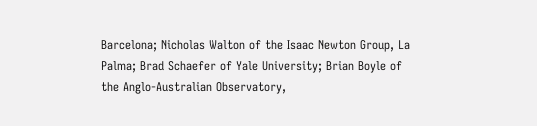Barcelona; Nicholas Walton of the Isaac Newton Group, La Palma; Brad Schaefer of Yale University; Brian Boyle of the Anglo-Australian Observatory,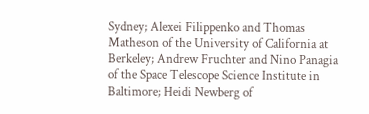Sydney; Alexei Filippenko and Thomas Matheson of the University of California at Berkeley; Andrew Fruchter and Nino Panagia of the Space Telescope Science Institute in Baltimore; Heidi Newberg of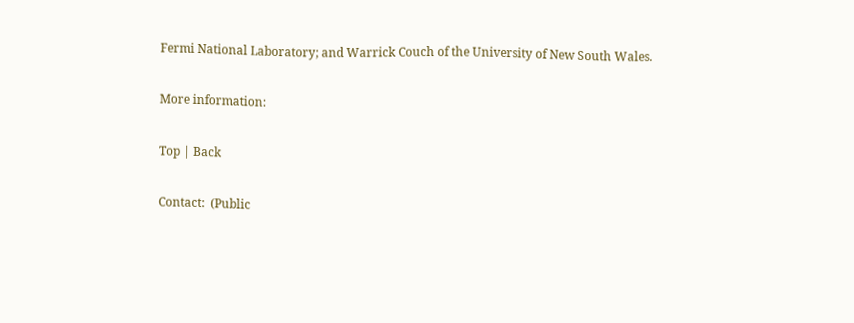Fermi National Laboratory; and Warrick Couch of the University of New South Wales.

More information:

Top | Back

Contact:  (Public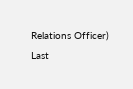Relations Officer)
Last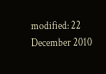modified: 22 December 2010